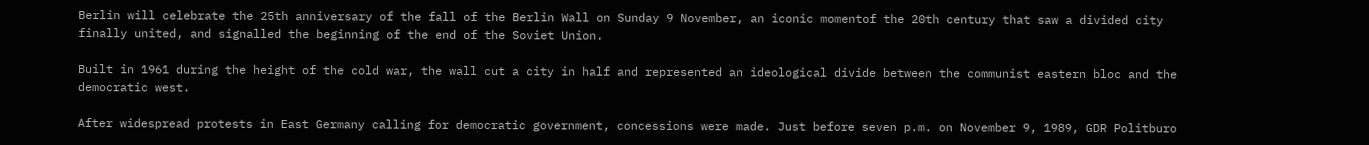Berlin will celebrate the 25th anniversary of the fall of the Berlin Wall on Sunday 9 November, an iconic momentof the 20th century that saw a divided city finally united, and signalled the beginning of the end of the Soviet Union.

Built in 1961 during the height of the cold war, the wall cut a city in half and represented an ideological divide between the communist eastern bloc and the democratic west.

After widespread protests in East Germany calling for democratic government, concessions were made. Just before seven p.m. on November 9, 1989, GDR Politburo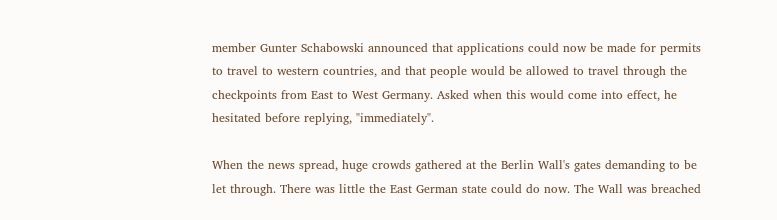member Gunter Schabowski announced that applications could now be made for permits to travel to western countries, and that people would be allowed to travel through the checkpoints from East to West Germany. Asked when this would come into effect, he hesitated before replying, "immediately".

When the news spread, huge crowds gathered at the Berlin Wall's gates demanding to be let through. There was little the East German state could do now. The Wall was breached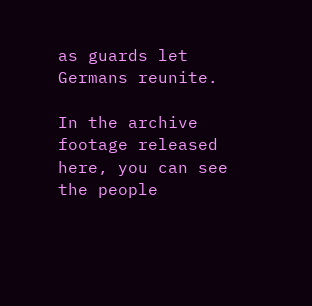as guards let Germans reunite.

In the archive footage released here, you can see the people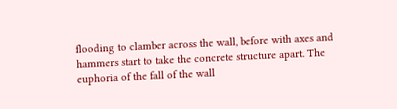flooding to clamber across the wall, before with axes and hammers start to take the concrete structure apart. The euphoria of the fall of the wall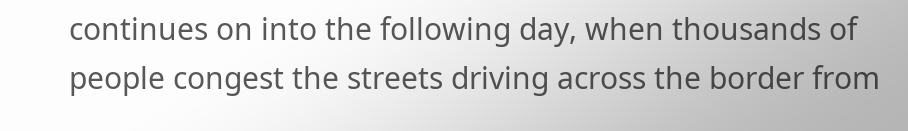continues on into the following day, when thousands of people congest the streets driving across the border from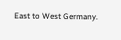East to West Germany.